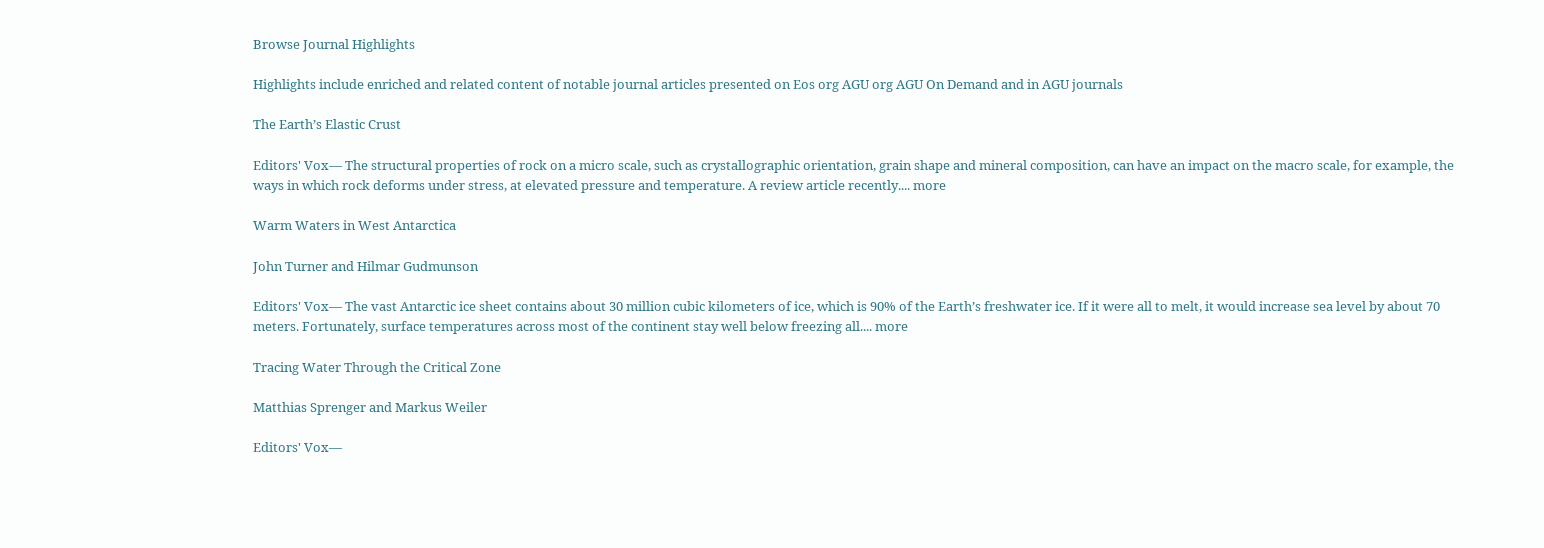Browse Journal Highlights

Highlights include enriched and related content of notable journal articles presented on Eos org AGU org AGU On Demand and in AGU journals

The Earth’s Elastic Crust

Editors' Vox— The structural properties of rock on a micro scale, such as crystallographic orientation, grain shape and mineral composition, can have an impact on the macro scale, for example, the ways in which rock deforms under stress, at elevated pressure and temperature. A review article recently.... more

Warm Waters in West Antarctica

John Turner and Hilmar Gudmunson

Editors' Vox— The vast Antarctic ice sheet contains about 30 million cubic kilometers of ice, which is 90% of the Earth’s freshwater ice. If it were all to melt, it would increase sea level by about 70 meters. Fortunately, surface temperatures across most of the continent stay well below freezing all.... more

Tracing Water Through the Critical Zone

Matthias Sprenger and Markus Weiler

Editors' Vox—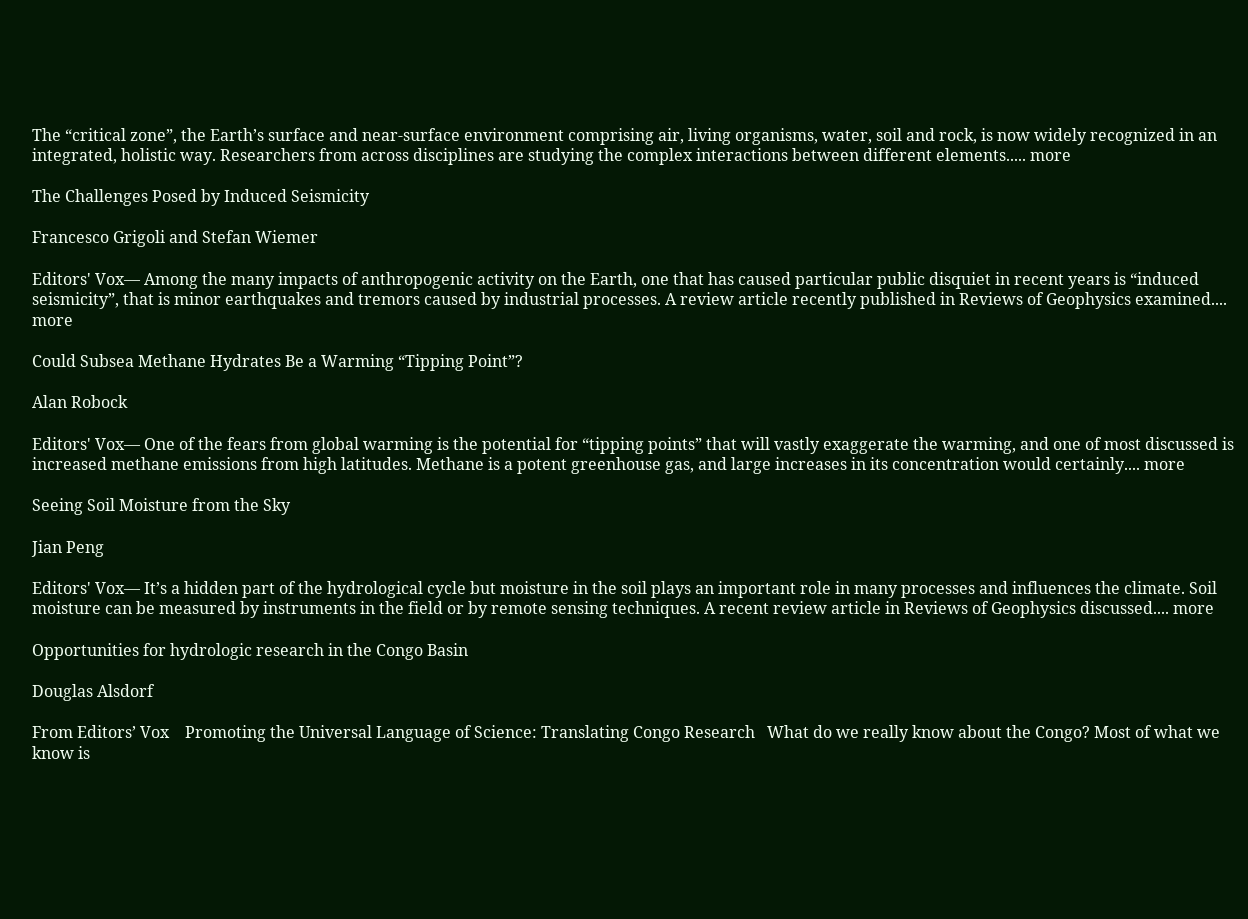The “critical zone”, the Earth’s surface and near-surface environment comprising air, living organisms, water, soil and rock, is now widely recognized in an integrated, holistic way. Researchers from across disciplines are studying the complex interactions between different elements..... more

The Challenges Posed by Induced Seismicity

Francesco Grigoli and Stefan Wiemer

Editors' Vox— Among the many impacts of anthropogenic activity on the Earth, one that has caused particular public disquiet in recent years is “induced seismicity”, that is minor earthquakes and tremors caused by industrial processes. A review article recently published in Reviews of Geophysics examined.... more

Could Subsea Methane Hydrates Be a Warming “Tipping Point”?

Alan Robock

Editors' Vox— One of the fears from global warming is the potential for “tipping points” that will vastly exaggerate the warming, and one of most discussed is increased methane emissions from high latitudes. Methane is a potent greenhouse gas, and large increases in its concentration would certainly.... more

Seeing Soil Moisture from the Sky

Jian Peng

Editors' Vox— It’s a hidden part of the hydrological cycle but moisture in the soil plays an important role in many processes and influences the climate. Soil moisture can be measured by instruments in the field or by remote sensing techniques. A recent review article in Reviews of Geophysics discussed.... more

Opportunities for hydrologic research in the Congo Basin

Douglas Alsdorf

From Editors’ Vox    Promoting the Universal Language of Science: Translating Congo Research   What do we really know about the Congo? Most of what we know is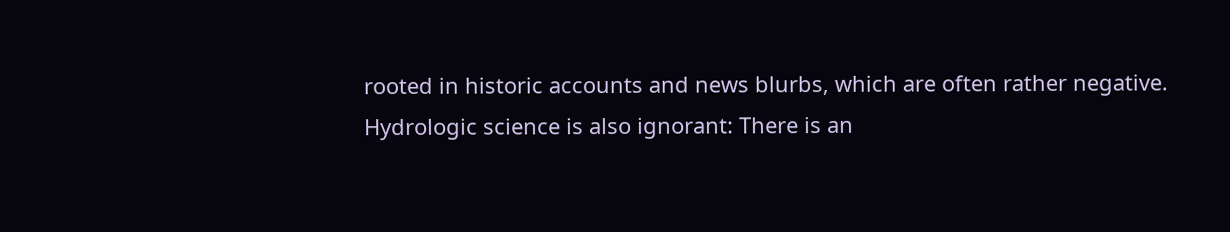rooted in historic accounts and news blurbs, which are often rather negative. Hydrologic science is also ignorant: There is an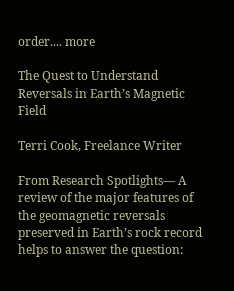order.... more

The Quest to Understand Reversals in Earth’s Magnetic Field

Terri Cook, Freelance Writer

From Research Spotlights— A review of the major features of the geomagnetic reversals preserved in Earth’s rock record helps to answer the question: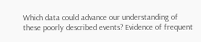Which data could advance our understanding of these poorly described events? Evidence of frequent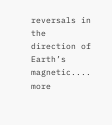reversals in the direction of Earth’s magnetic.... more